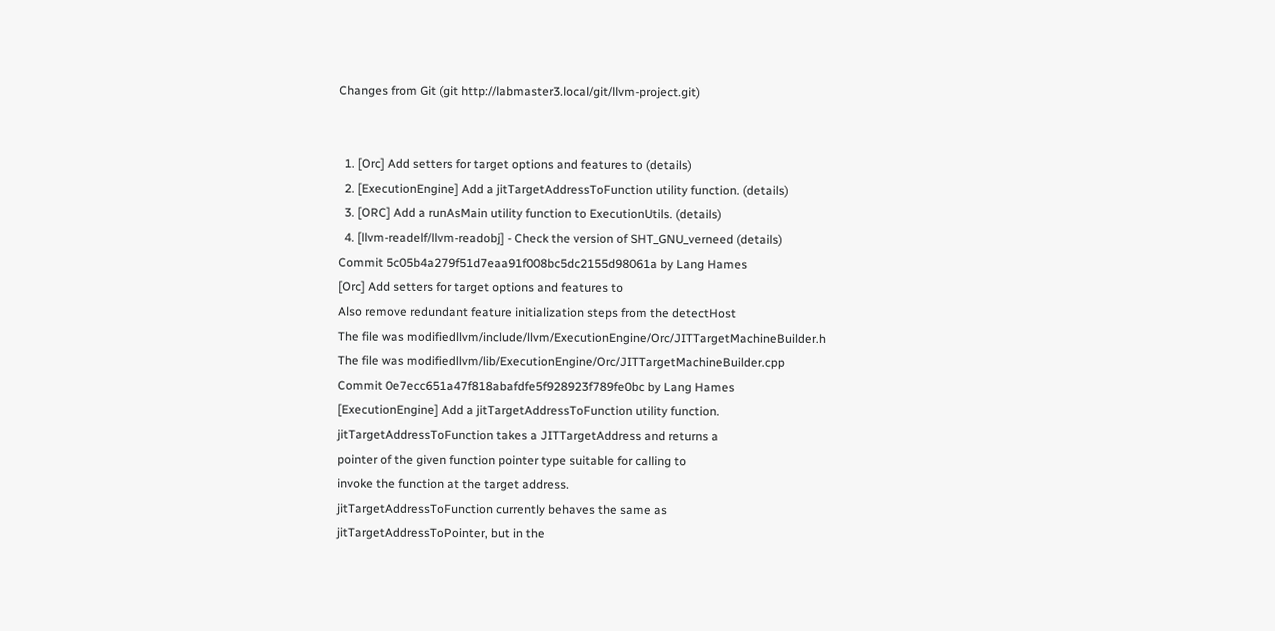Changes from Git (git http://labmaster3.local/git/llvm-project.git)


  1. [Orc] Add setters for target options and features to (details)
  2. [ExecutionEngine] Add a jitTargetAddressToFunction utility function. (details)
  3. [ORC] Add a runAsMain utility function to ExecutionUtils. (details)
  4. [llvm-readelf/llvm-readobj] - Check the version of SHT_GNU_verneed (details)
Commit 5c05b4a279f51d7eaa91f008bc5dc2155d98061a by Lang Hames
[Orc] Add setters for target options and features to
Also remove redundant feature initialization steps from the detectHost
The file was modifiedllvm/include/llvm/ExecutionEngine/Orc/JITTargetMachineBuilder.h
The file was modifiedllvm/lib/ExecutionEngine/Orc/JITTargetMachineBuilder.cpp
Commit 0e7ecc651a47f818abafdfe5f928923f789fe0bc by Lang Hames
[ExecutionEngine] Add a jitTargetAddressToFunction utility function.
jitTargetAddressToFunction takes a JITTargetAddress and returns a
pointer of the given function pointer type suitable for calling to
invoke the function at the target address.
jitTargetAddressToFunction currently behaves the same as
jitTargetAddressToPointer, but in the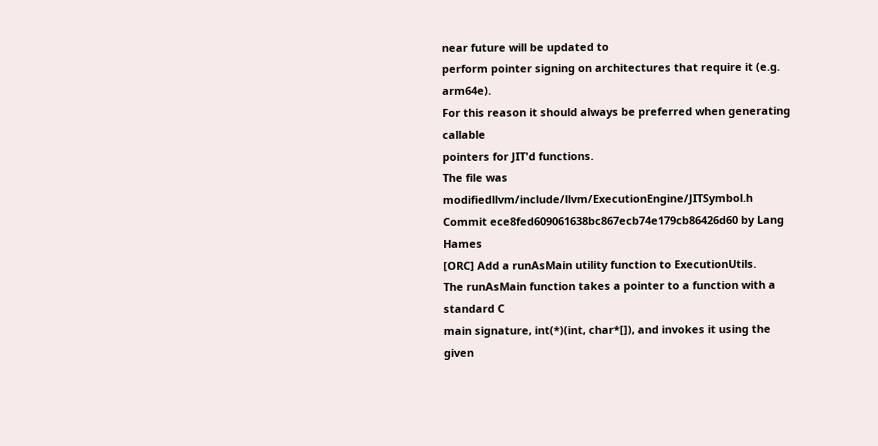near future will be updated to
perform pointer signing on architectures that require it (e.g. arm64e).
For this reason it should always be preferred when generating callable
pointers for JIT'd functions.
The file was modifiedllvm/include/llvm/ExecutionEngine/JITSymbol.h
Commit ece8fed609061638bc867ecb74e179cb86426d60 by Lang Hames
[ORC] Add a runAsMain utility function to ExecutionUtils.
The runAsMain function takes a pointer to a function with a standard C
main signature, int(*)(int, char*[]), and invokes it using the given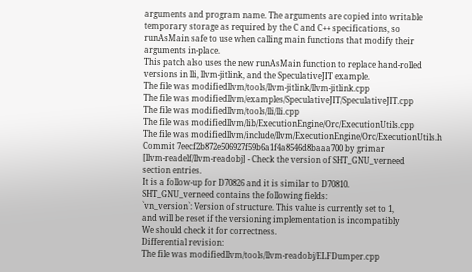arguments and program name. The arguments are copied into writable
temporary storage as required by the C and C++ specifications, so
runAsMain safe to use when calling main functions that modify their
arguments in-place.
This patch also uses the new runAsMain function to replace hand-rolled
versions in lli, llvm-jitlink, and the SpeculativeJIT example.
The file was modifiedllvm/tools/llvm-jitlink/llvm-jitlink.cpp
The file was modifiedllvm/examples/SpeculativeJIT/SpeculativeJIT.cpp
The file was modifiedllvm/tools/lli/lli.cpp
The file was modifiedllvm/lib/ExecutionEngine/Orc/ExecutionUtils.cpp
The file was modifiedllvm/include/llvm/ExecutionEngine/Orc/ExecutionUtils.h
Commit 7eecf2b872e506927f59b6a1f4a8546d8baaa700 by grimar
[llvm-readelf/llvm-readobj] - Check the version of SHT_GNU_verneed
section entries.
It is a follow-up for D70826 and it is similar to D70810.
SHT_GNU_verneed contains the following fields:
`vn_version`: Version of structure. This value is currently set to 1,
and will be reset if the versioning implementation is incompatibly
We should check it for correctness.
Differential revision:
The file was modifiedllvm/tools/llvm-readobj/ELFDumper.cpp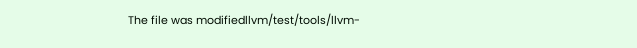The file was modifiedllvm/test/tools/llvm-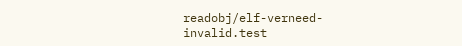readobj/elf-verneed-invalid.test